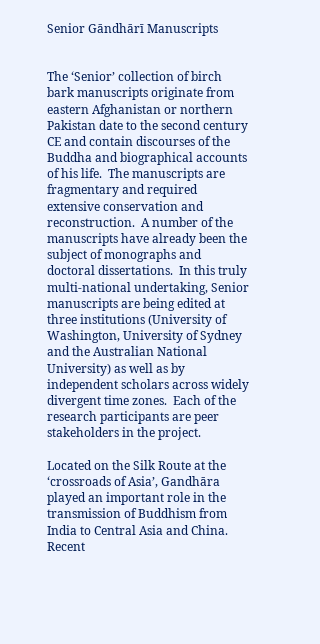Senior Gāndhārī Manuscripts


The ‘Senior’ collection of birch bark manuscripts originate from eastern Afghanistan or northern Pakistan date to the second century CE and contain discourses of the Buddha and biographical accounts of his life.  The manuscripts are fragmentary and required extensive conservation and reconstruction.  A number of the manuscripts have already been the subject of monographs and doctoral dissertations.  In this truly multi-national undertaking, Senior manuscripts are being edited at three institutions (University of Washington, University of Sydney and the Australian National University) as well as by independent scholars across widely divergent time zones.  Each of the research participants are peer stakeholders in the project.

Located on the Silk Route at the ‘crossroads of Asia’, Gandhāra played an important role in the transmission of Buddhism from India to Central Asia and China. Recent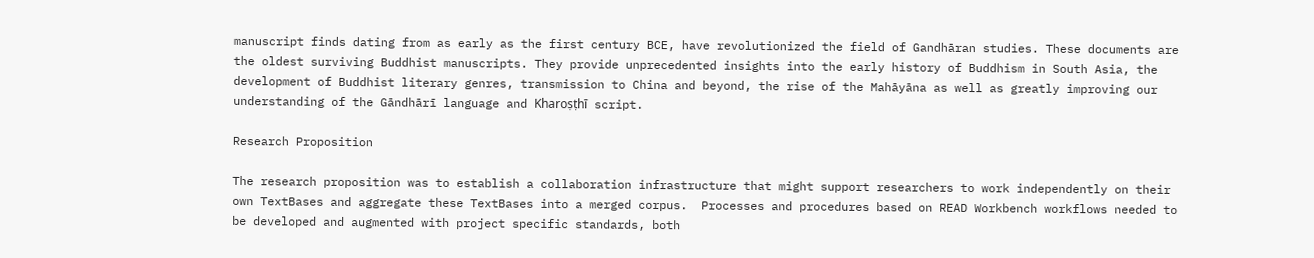manuscript finds dating from as early as the first century BCE, have revolutionized the field of Gandhāran studies. These documents are the oldest surviving Buddhist manuscripts. They provide unprecedented insights into the early history of Buddhism in South Asia, the development of Buddhist literary genres, transmission to China and beyond, the rise of the Mahāyāna as well as greatly improving our understanding of the Gāndhārī language and Kharoṣṭhī script.

Research Proposition

The research proposition was to establish a collaboration infrastructure that might support researchers to work independently on their own TextBases and aggregate these TextBases into a merged corpus.  Processes and procedures based on READ Workbench workflows needed to be developed and augmented with project specific standards, both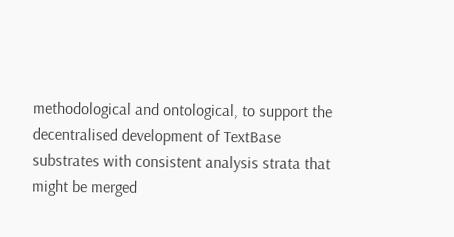methodological and ontological, to support the decentralised development of TextBase substrates with consistent analysis strata that might be merged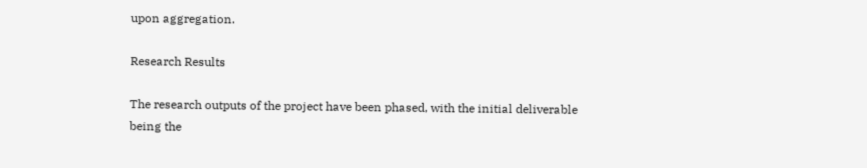upon aggregation.

Research Results

The research outputs of the project have been phased, with the initial deliverable being the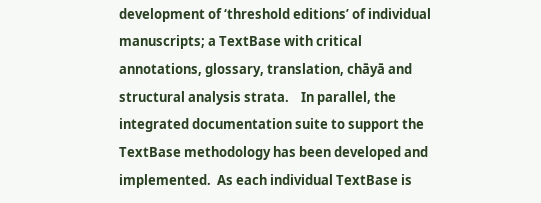development of ‘threshold editions’ of individual manuscripts; a TextBase with critical annotations, glossary, translation, chāyā and structural analysis strata.    In parallel, the integrated documentation suite to support the TextBase methodology has been developed and implemented.  As each individual TextBase is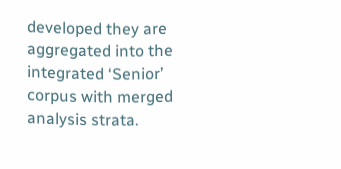developed they are aggregated into the integrated ‘Senior’ corpus with merged analysis strata.